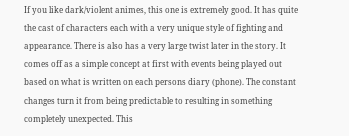If you like dark/violent animes, this one is extremely good. It has quite the cast of characters each with a very unique style of fighting and appearance. There is also has a very large twist later in the story. It comes off as a simple concept at first with events being played out based on what is written on each persons diary (phone). The constant changes turn it from being predictable to resulting in something completely unexpected. This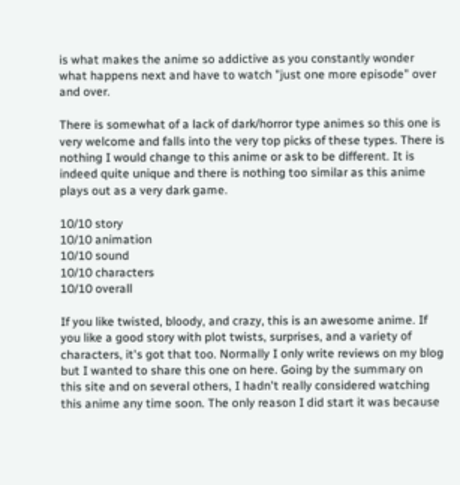is what makes the anime so addictive as you constantly wonder what happens next and have to watch "just one more episode" over and over.

There is somewhat of a lack of dark/horror type animes so this one is very welcome and falls into the very top picks of these types. There is nothing I would change to this anime or ask to be different. It is indeed quite unique and there is nothing too similar as this anime plays out as a very dark game.

10/10 story
10/10 animation
10/10 sound
10/10 characters
10/10 overall

If you like twisted, bloody, and crazy, this is an awesome anime. If you like a good story with plot twists, surprises, and a variety of characters, it's got that too. Normally I only write reviews on my blog but I wanted to share this one on here. Going by the summary on this site and on several others, I hadn't really considered watching this anime any time soon. The only reason I did start it was because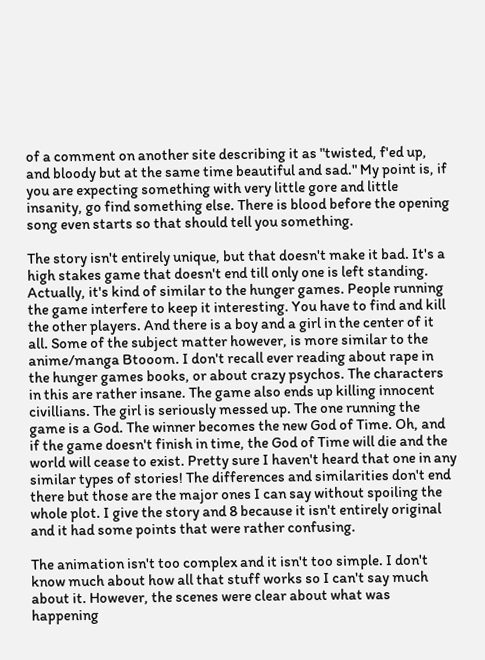of a comment on another site describing it as "twisted, f'ed up, and bloody but at the same time beautiful and sad." My point is, if you are expecting something with very little gore and little insanity, go find something else. There is blood before the opening song even starts so that should tell you something.

The story isn't entirely unique, but that doesn't make it bad. It's a high stakes game that doesn't end till only one is left standing. Actually, it's kind of similar to the hunger games. People running the game interfere to keep it interesting. You have to find and kill the other players. And there is a boy and a girl in the center of it all. Some of the subject matter however, is more similar to the anime/manga Btooom. I don't recall ever reading about rape in the hunger games books, or about crazy psychos. The characters in this are rather insane. The game also ends up killing innocent civillians. The girl is seriously messed up. The one running the game is a God. The winner becomes the new God of Time. Oh, and if the game doesn't finish in time, the God of Time will die and the world will cease to exist. Pretty sure I haven't heard that one in any similar types of stories! The differences and similarities don't end there but those are the major ones I can say without spoiling the whole plot. I give the story and 8 because it isn't entirely original and it had some points that were rather confusing.

The animation isn't too complex and it isn't too simple. I don't know much about how all that stuff works so I can't say much about it. However, the scenes were clear about what was happening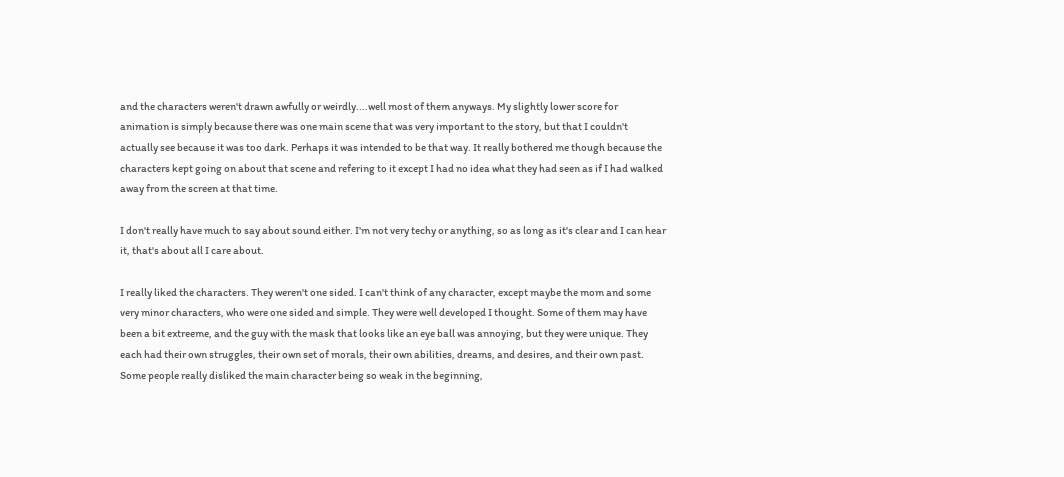and the characters weren't drawn awfully or weirdly....well most of them anyways. My slightly lower score for animation is simply because there was one main scene that was very important to the story, but that I couldn't actually see because it was too dark. Perhaps it was intended to be that way. It really bothered me though because the characters kept going on about that scene and refering to it except I had no idea what they had seen as if I had walked away from the screen at that time.

I don't really have much to say about sound either. I'm not very techy or anything, so as long as it's clear and I can hear it, that's about all I care about.

I really liked the characters. They weren't one sided. I can't think of any character, except maybe the mom and some very minor characters, who were one sided and simple. They were well developed I thought. Some of them may have been a bit extreeme, and the guy with the mask that looks like an eye ball was annoying, but they were unique. They each had their own struggles, their own set of morals, their own abilities, dreams, and desires, and their own past. Some people really disliked the main character being so weak in the beginning,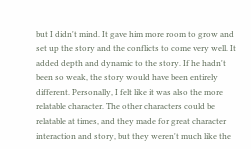but I didn't mind. It gave him more room to grow and set up the story and the conflicts to come very well. It added depth and dynamic to the story. If he hadn't been so weak, the story would have been entirely different. Personally, I felt like it was also the more relatable character. The other characters could be relatable at times, and they made for great character interaction and story, but they weren't much like the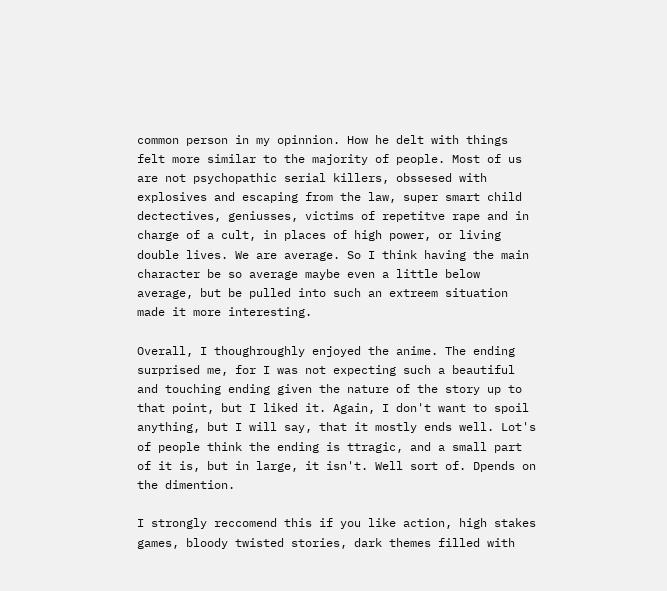common person in my opinnion. How he delt with things felt more similar to the majority of people. Most of us are not psychopathic serial killers, obssesed with explosives and escaping from the law, super smart child dectectives, geniusses, victims of repetitve rape and in charge of a cult, in places of high power, or living double lives. We are average. So I think having the main character be so average maybe even a little below average, but be pulled into such an extreem situation made it more interesting.

Overall, I thoughroughly enjoyed the anime. The ending surprised me, for I was not expecting such a beautiful and touching ending given the nature of the story up to that point, but I liked it. Again, I don't want to spoil anything, but I will say, that it mostly ends well. Lot's of people think the ending is ttragic, and a small part of it is, but in large, it isn't. Well sort of. Dpends on the dimention.

I strongly reccomend this if you like action, high stakes games, bloody twisted stories, dark themes filled with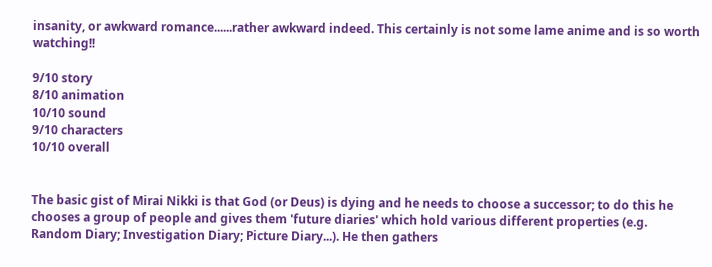insanity, or awkward romance......rather awkward indeed. This certainly is not some lame anime and is so worth watching!!

9/10 story
8/10 animation
10/10 sound
9/10 characters
10/10 overall


The basic gist of Mirai Nikki is that God (or Deus) is dying and he needs to choose a successor; to do this he chooses a group of people and gives them 'future diaries' which hold various different properties (e.g. Random Diary; Investigation Diary; Picture Diary...). He then gathers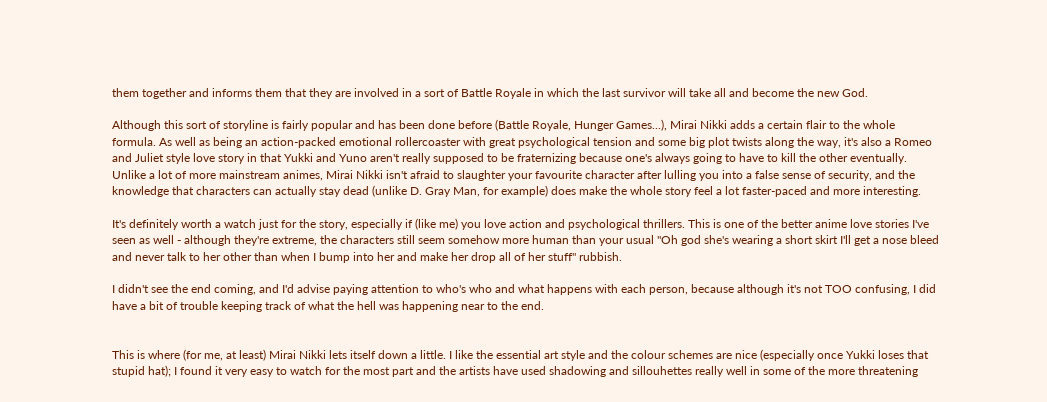them together and informs them that they are involved in a sort of Battle Royale in which the last survivor will take all and become the new God.

Although this sort of storyline is fairly popular and has been done before (Battle Royale, Hunger Games...), Mirai Nikki adds a certain flair to the whole formula. As well as being an action-packed emotional rollercoaster with great psychological tension and some big plot twists along the way, it's also a Romeo and Juliet style love story in that Yukki and Yuno aren't really supposed to be fraternizing because one's always going to have to kill the other eventually. Unlike a lot of more mainstream animes, Mirai Nikki isn't afraid to slaughter your favourite character after lulling you into a false sense of security, and the knowledge that characters can actually stay dead (unlike D. Gray Man, for example) does make the whole story feel a lot faster-paced and more interesting.

It's definitely worth a watch just for the story, especially if (like me) you love action and psychological thrillers. This is one of the better anime love stories I've seen as well - although they're extreme, the characters still seem somehow more human than your usual "Oh god she's wearing a short skirt I'll get a nose bleed and never talk to her other than when I bump into her and make her drop all of her stuff" rubbish.

I didn't see the end coming, and I'd advise paying attention to who's who and what happens with each person, because although it's not TOO confusing, I did have a bit of trouble keeping track of what the hell was happening near to the end.


This is where (for me, at least) Mirai Nikki lets itself down a little. I like the essential art style and the colour schemes are nice (especially once Yukki loses that stupid hat); I found it very easy to watch for the most part and the artists have used shadowing and sillouhettes really well in some of the more threatening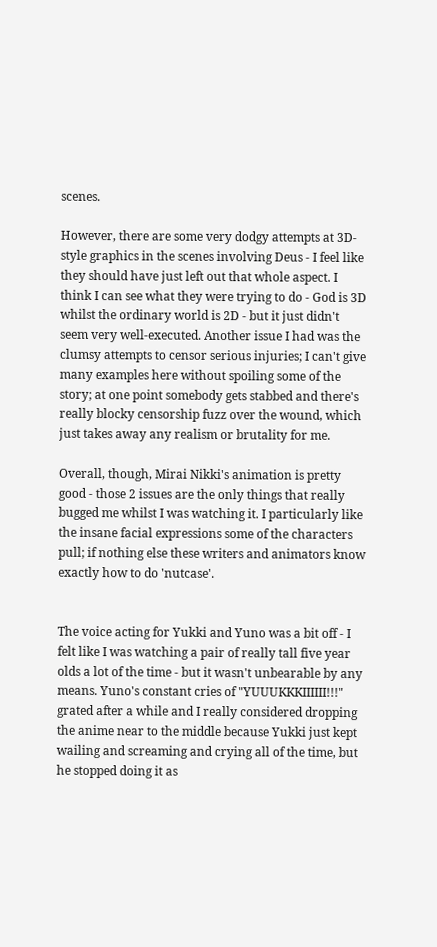scenes.

However, there are some very dodgy attempts at 3D-style graphics in the scenes involving Deus - I feel like they should have just left out that whole aspect. I think I can see what they were trying to do - God is 3D whilst the ordinary world is 2D - but it just didn't seem very well-executed. Another issue I had was the clumsy attempts to censor serious injuries; I can't give many examples here without spoiling some of the story; at one point somebody gets stabbed and there's really blocky censorship fuzz over the wound, which just takes away any realism or brutality for me.

Overall, though, Mirai Nikki's animation is pretty good - those 2 issues are the only things that really bugged me whilst I was watching it. I particularly like the insane facial expressions some of the characters pull; if nothing else these writers and animators know exactly how to do 'nutcase'.


The voice acting for Yukki and Yuno was a bit off - I felt like I was watching a pair of really tall five year olds a lot of the time - but it wasn't unbearable by any means. Yuno's constant cries of "YUUUKKKIIIIII!!!" grated after a while and I really considered dropping the anime near to the middle because Yukki just kept wailing and screaming and crying all of the time, but he stopped doing it as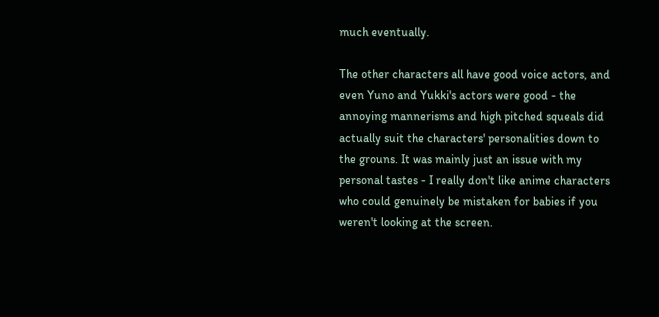much eventually.

The other characters all have good voice actors, and even Yuno and Yukki's actors were good - the annoying mannerisms and high pitched squeals did actually suit the characters' personalities down to the grouns. It was mainly just an issue with my personal tastes - I really don't like anime characters who could genuinely be mistaken for babies if you weren't looking at the screen.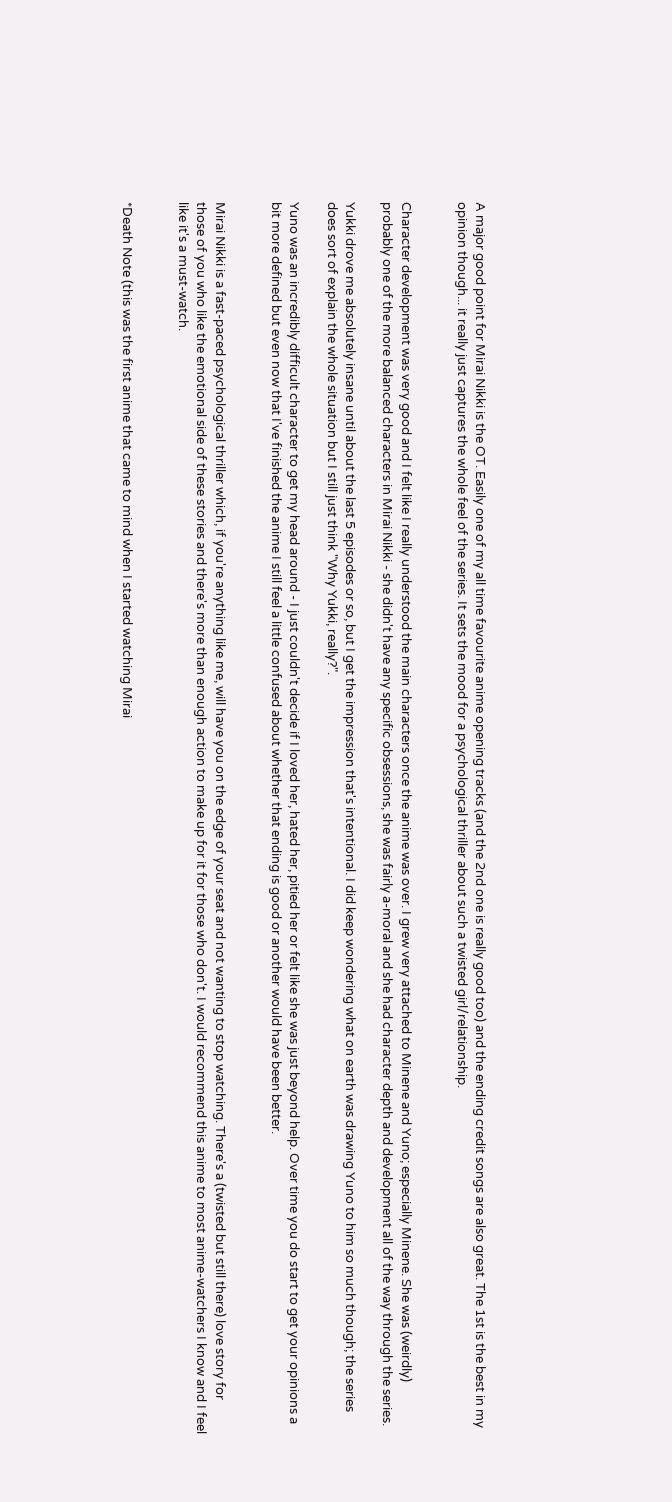A major good point for Mirai Nikki is the OT. Easily one of my all time favourite anime opening tracks (and the 2nd one is really good too) and the ending credit songs are also great. The 1st is the best in my opinion though... it really just captures the whole feel of the series. It sets the mood for a psychological thriller about such a twisted girl/relationship.


Character development was very good and I felt like I really understood the main characters once the anime was over. I grew very attached to Minene and Yuno; especially Minene. She was (weirdly) probably one of the more balanced characters in Mirai Nikki - she didn't have any specific obsessions, she was fairly a-moral and she had character depth and development all of the way through the series.

Yukki drove me absolutely insane until about the last 5 episodes or so, but I get the impression that's intentional. I did keep wondering what on earth was drawing Yuno to him so much though; the series does sort of explain the whole situation but I still just think "Why Yukki, really?".

Yuno was an incredibly difficult character to get my head around - I just couldn't decide if I loved her, hated her, pitied her or felt like she was just beyond help. Over time you do start to get your opinions a bit more defined but even now that I've finished the anime I still feel a little confused about whether that ending is good or another would have been better.


Mirai Nikki is a fast-paced psychological thriller which, if you're anything like me, will have you on the edge of your seat and not wanting to stop watching. There's a (twisted but still there) love story for those of you who like the emotional side of these stories and there's more than enough action to make up for it for those who don't. I would recommend this anime to most anime-watchers I know and I feel like it's a must-watch.


*Death Note (this was the first anime that came to mind when I started watching Mirai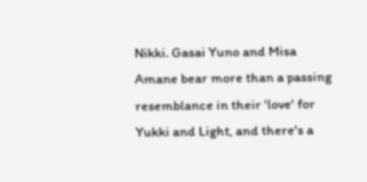Nikki. Gasai Yuno and Misa Amane bear more than a passing resemblance in their 'love' for Yukki and Light, and there's a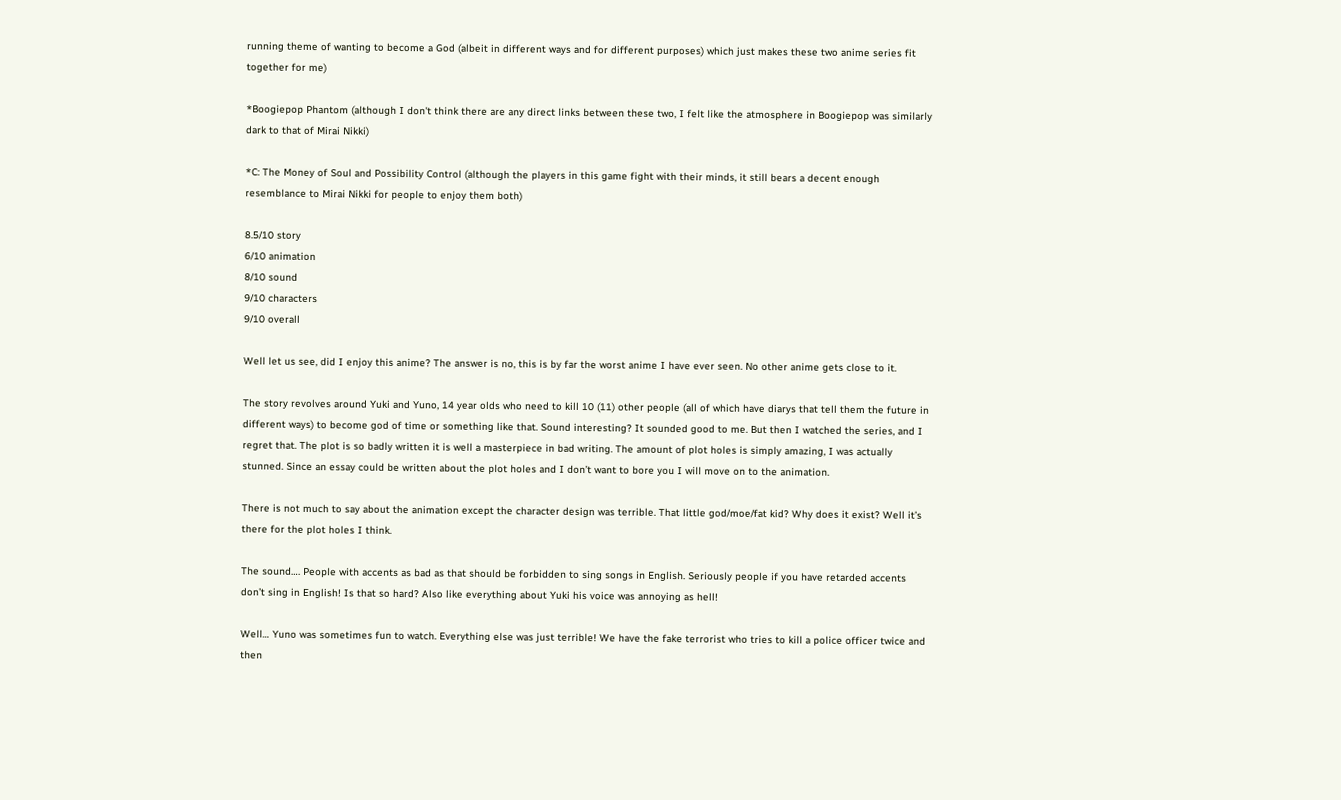running theme of wanting to become a God (albeit in different ways and for different purposes) which just makes these two anime series fit together for me)

*Boogiepop Phantom (although I don't think there are any direct links between these two, I felt like the atmosphere in Boogiepop was similarly dark to that of Mirai Nikki)

*C: The Money of Soul and Possibility Control (although the players in this game fight with their minds, it still bears a decent enough resemblance to Mirai Nikki for people to enjoy them both)

8.5/10 story
6/10 animation
8/10 sound
9/10 characters
9/10 overall

Well let us see, did I enjoy this anime? The answer is no, this is by far the worst anime I have ever seen. No other anime gets close to it.

The story revolves around Yuki and Yuno, 14 year olds who need to kill 10 (11) other people (all of which have diarys that tell them the future in different ways) to become god of time or something like that. Sound interesting? It sounded good to me. But then I watched the series, and I regret that. The plot is so badly written it is well a masterpiece in bad writing. The amount of plot holes is simply amazing, I was actually stunned. Since an essay could be written about the plot holes and I don’t want to bore you I will move on to the animation.

There is not much to say about the animation except the character design was terrible. That little god/moe/fat kid? Why does it exist? Well it’s there for the plot holes I think.

The sound…. People with accents as bad as that should be forbidden to sing songs in English. Seriously people if you have retarded accents don’t sing in English! Is that so hard? Also like everything about Yuki his voice was annoying as hell!

Well… Yuno was sometimes fun to watch. Everything else was just terrible! We have the fake terrorist who tries to kill a police officer twice and then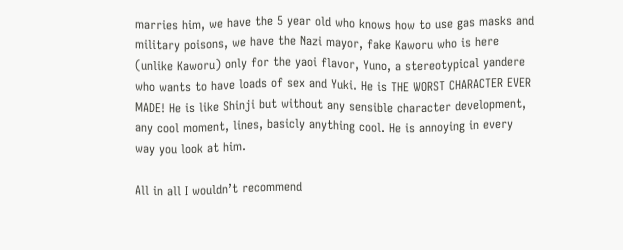marries him, we have the 5 year old who knows how to use gas masks and military poisons, we have the Nazi mayor, fake Kaworu who is here (unlike Kaworu) only for the yaoi flavor, Yuno, a stereotypical yandere who wants to have loads of sex and Yuki. He is THE WORST CHARACTER EVER MADE! He is like Shinji but without any sensible character development, any cool moment, lines, basicly anything cool. He is annoying in every way you look at him.

All in all I wouldn’t recommend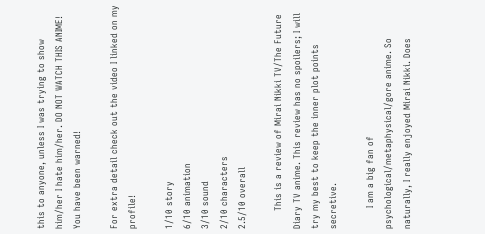this to anyone, unless I was trying to show him/her I hate him/her. DO NOT WATCH THIS ANIME! You have been warned!

For extra detail check out the video I linked on my profile!

1/10 story
6/10 animation
3/10 sound
2/10 characters
2.5/10 overall

      This is a review of Mirai Nikki TV/The Future Diary TV anime. This review has no spoilers; I will try my best to keep the inner plot points secretive.

       I am a big fan of psychological/metaphysical/gore anime. So naturally, I really enjoyed Mirai Nikki. Does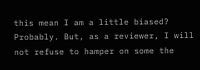this mean I am a little biased? Probably. But, as a reviewer, I will not refuse to hamper on some the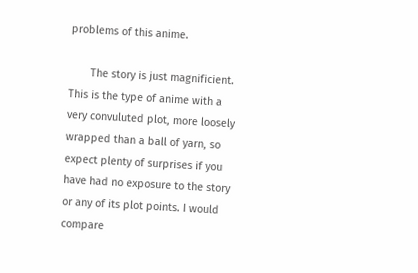problems of this anime.

       The story is just magnificient. This is the type of anime with a very convuluted plot, more loosely wrapped than a ball of yarn, so expect plenty of surprises if you have had no exposure to the story or any of its plot points. I would compare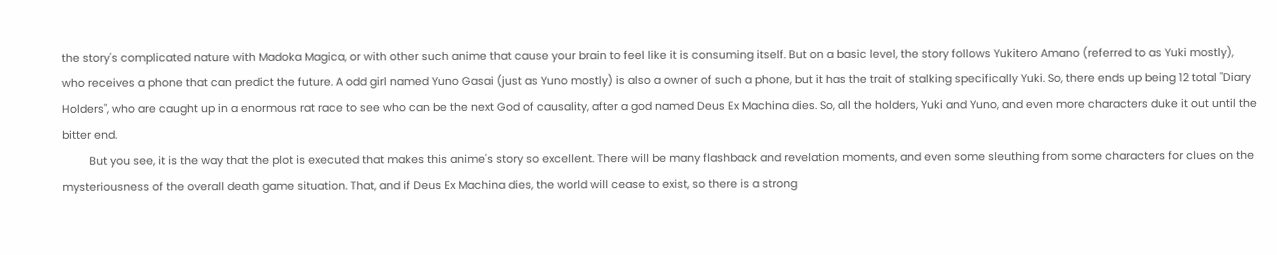the story's complicated nature with Madoka Magica, or with other such anime that cause your brain to feel like it is consuming itself. But on a basic level, the story follows Yukitero Amano (referred to as Yuki mostly), who receives a phone that can predict the future. A odd girl named Yuno Gasai (just as Yuno mostly) is also a owner of such a phone, but it has the trait of stalking specifically Yuki. So, there ends up being 12 total "Diary Holders", who are caught up in a enormous rat race to see who can be the next God of causality, after a god named Deus Ex Machina dies. So, all the holders, Yuki and Yuno, and even more characters duke it out until the bitter end.
         But you see, it is the way that the plot is executed that makes this anime's story so excellent. There will be many flashback and revelation moments, and even some sleuthing from some characters for clues on the mysteriousness of the overall death game situation. That, and if Deus Ex Machina dies, the world will cease to exist, so there is a strong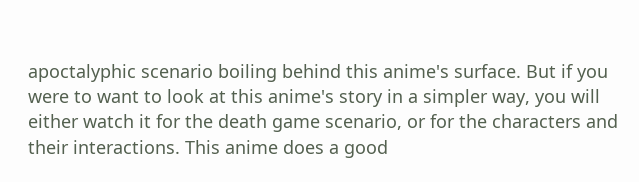apoctalyphic scenario boiling behind this anime's surface. But if you were to want to look at this anime's story in a simpler way, you will either watch it for the death game scenario, or for the characters and their interactions. This anime does a good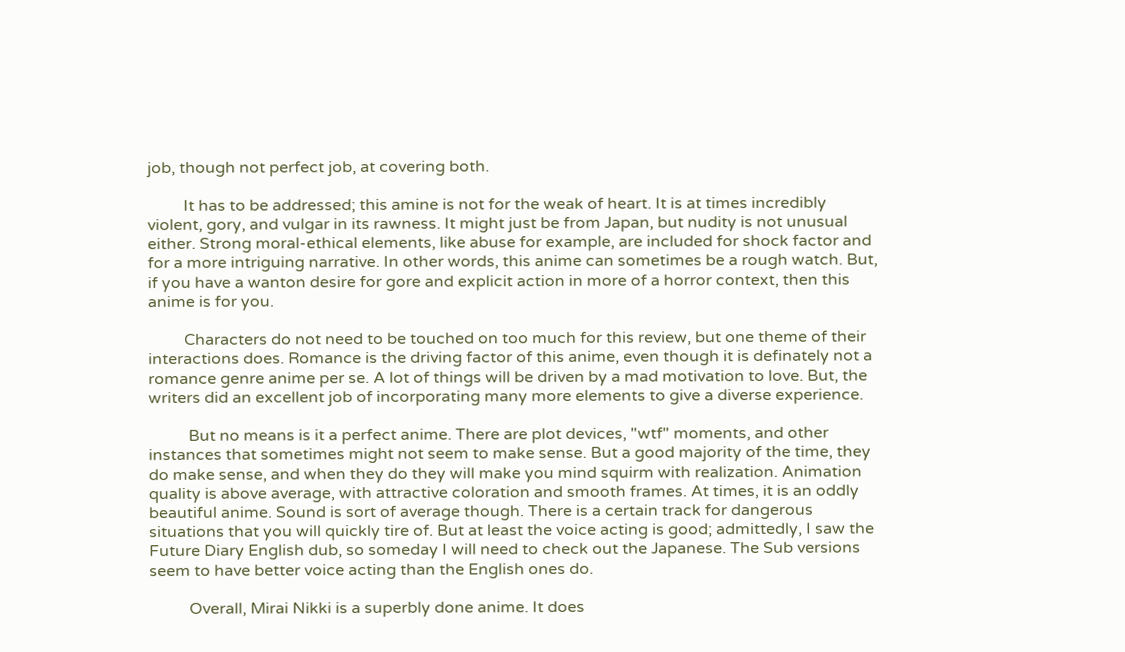job, though not perfect job, at covering both.

         It has to be addressed; this amine is not for the weak of heart. It is at times incredibly violent, gory, and vulgar in its rawness. It might just be from Japan, but nudity is not unusual either. Strong moral-ethical elements, like abuse for example, are included for shock factor and for a more intriguing narrative. In other words, this anime can sometimes be a rough watch. But, if you have a wanton desire for gore and explicit action in more of a horror context, then this anime is for you.

         Characters do not need to be touched on too much for this review, but one theme of their interactions does. Romance is the driving factor of this anime, even though it is definately not a romance genre anime per se. A lot of things will be driven by a mad motivation to love. But, the writers did an excellent job of incorporating many more elements to give a diverse experience.

          But no means is it a perfect anime. There are plot devices, "wtf" moments, and other instances that sometimes might not seem to make sense. But a good majority of the time, they do make sense, and when they do they will make you mind squirm with realization. Animation quality is above average, with attractive coloration and smooth frames. At times, it is an oddly beautiful anime. Sound is sort of average though. There is a certain track for dangerous situations that you will quickly tire of. But at least the voice acting is good; admittedly, I saw the Future Diary English dub, so someday I will need to check out the Japanese. The Sub versions seem to have better voice acting than the English ones do.

          Overall, Mirai Nikki is a superbly done anime. It does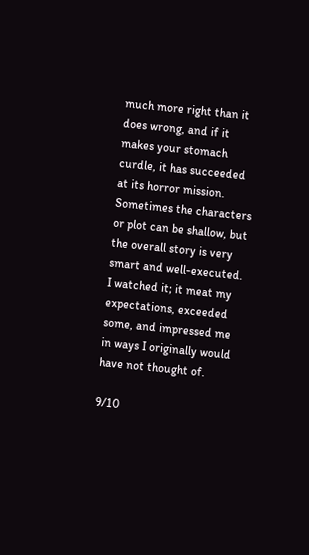much more right than it does wrong, and if it makes your stomach curdle, it has succeeded at its horror mission. Sometimes the characters or plot can be shallow, but the overall story is very smart and well-executed. I watched it; it meat my expectations, exceeded some, and impressed me in ways I originally would have not thought of.

9/10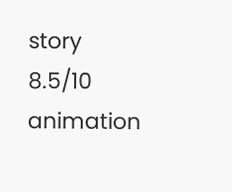story
8.5/10 animation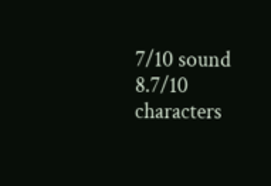7/10 sound
8.7/10 characters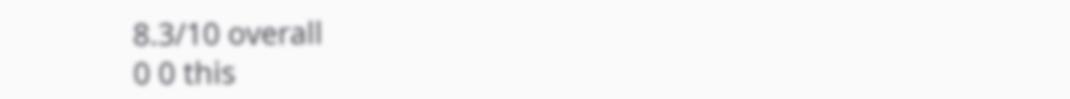8.3/10 overall
0 0 this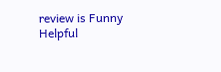review is Funny Helpful